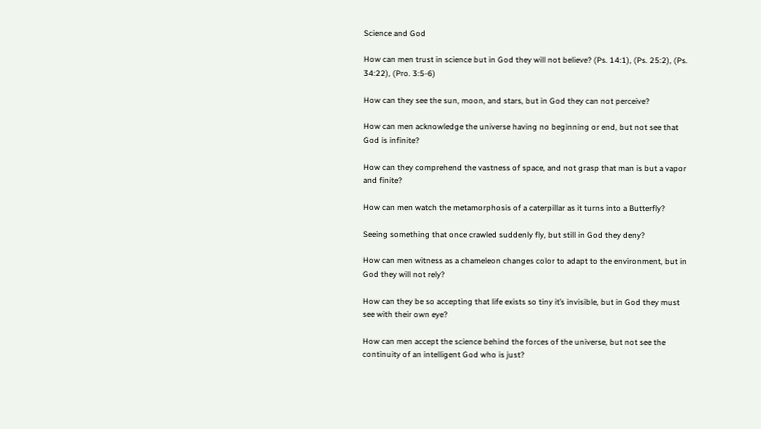Science and God

How can men trust in science but in God they will not believe? (Ps. 14:1), (Ps. 25:2), (Ps. 34:22), (Pro. 3:5-6)

How can they see the sun, moon, and stars, but in God they can not perceive?

How can men acknowledge the universe having no beginning or end, but not see that God is infinite?

How can they comprehend the vastness of space, and not grasp that man is but a vapor and finite?

How can men watch the metamorphosis of a caterpillar as it turns into a Butterfly?

Seeing something that once crawled suddenly fly, but still in God they deny?

How can men witness as a chameleon changes color to adapt to the environment, but in God they will not rely?

How can they be so accepting that life exists so tiny it’s invisible, but in God they must see with their own eye?

How can men accept the science behind the forces of the universe, but not see the continuity of an intelligent God who is just?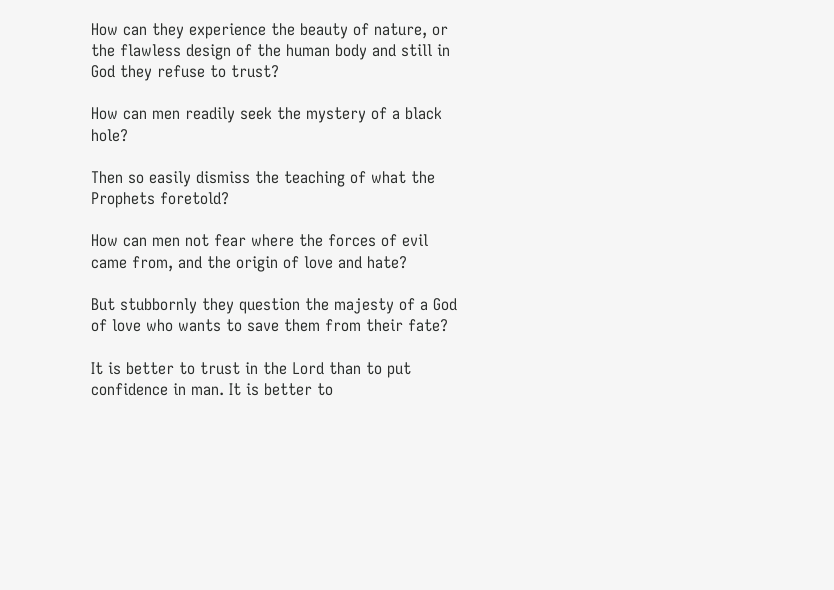How can they experience the beauty of nature, or the flawless design of the human body and still in God they refuse to trust?

How can men readily seek the mystery of a black hole?

Then so easily dismiss the teaching of what the Prophets foretold?

How can men not fear where the forces of evil came from, and the origin of love and hate?

But stubbornly they question the majesty of a God of love who wants to save them from their fate?

It is better to trust in the Lord than to put confidence in man. It is better to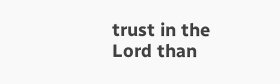trust in the Lord than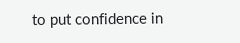to put confidence in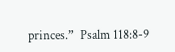princes.”  Psalm 118:8-9